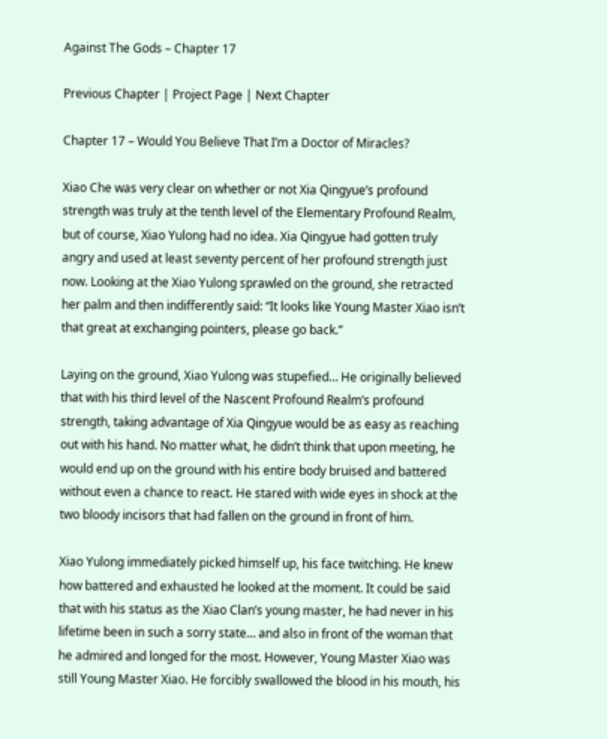Against The Gods – Chapter 17

Previous Chapter | Project Page | Next Chapter

Chapter 17 – Would You Believe That I’m a Doctor of Miracles?

Xiao Che was very clear on whether or not Xia Qingyue’s profound strength was truly at the tenth level of the Elementary Profound Realm, but of course, Xiao Yulong had no idea. Xia Qingyue had gotten truly angry and used at least seventy percent of her profound strength just now. Looking at the Xiao Yulong sprawled on the ground, she retracted her palm and then indifferently said: “It looks like Young Master Xiao isn’t that great at exchanging pointers, please go back.”

Laying on the ground, Xiao Yulong was stupefied… He originally believed that with his third level of the Nascent Profound Realm’s profound strength, taking advantage of Xia Qingyue would be as easy as reaching out with his hand. No matter what, he didn’t think that upon meeting, he would end up on the ground with his entire body bruised and battered without even a chance to react. He stared with wide eyes in shock at the two bloody incisors that had fallen on the ground in front of him.

Xiao Yulong immediately picked himself up, his face twitching. He knew how battered and exhausted he looked at the moment. It could be said that with his status as the Xiao Clan’s young master, he had never in his lifetime been in such a sorry state… and also in front of the woman that he admired and longed for the most. However, Young Master Xiao was still Young Master Xiao. He forcibly swallowed the blood in his mouth, his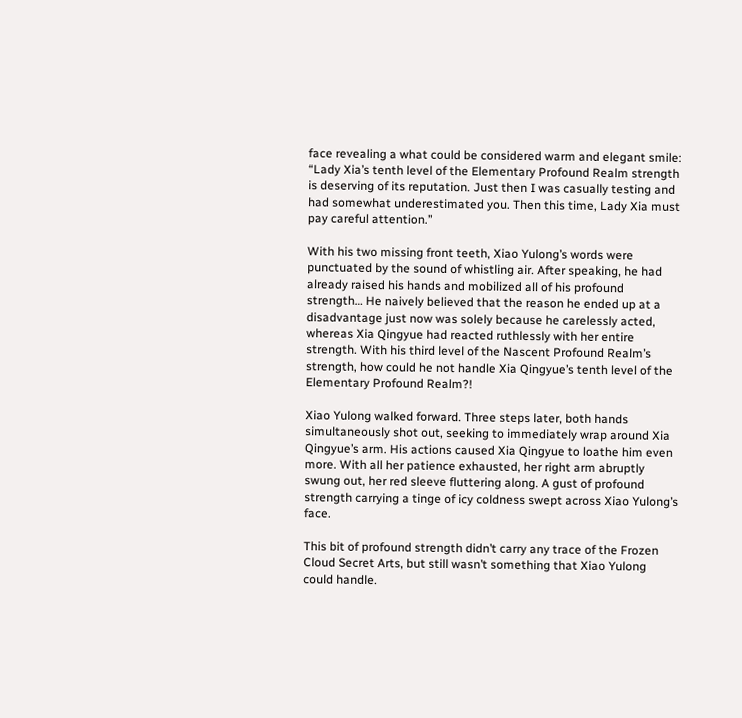face revealing a what could be considered warm and elegant smile: “Lady Xia’s tenth level of the Elementary Profound Realm strength is deserving of its reputation. Just then I was casually testing and had somewhat underestimated you. Then this time, Lady Xia must pay careful attention.”

With his two missing front teeth, Xiao Yulong’s words were punctuated by the sound of whistling air. After speaking, he had already raised his hands and mobilized all of his profound strength… He naively believed that the reason he ended up at a disadvantage just now was solely because he carelessly acted, whereas Xia Qingyue had reacted ruthlessly with her entire strength. With his third level of the Nascent Profound Realm’s strength, how could he not handle Xia Qingyue’s tenth level of the Elementary Profound Realm?!

Xiao Yulong walked forward. Three steps later, both hands simultaneously shot out, seeking to immediately wrap around Xia Qingyue’s arm. His actions caused Xia Qingyue to loathe him even more. With all her patience exhausted, her right arm abruptly swung out, her red sleeve fluttering along. A gust of profound strength carrying a tinge of icy coldness swept across Xiao Yulong’s face.

This bit of profound strength didn’t carry any trace of the Frozen Cloud Secret Arts, but still wasn’t something that Xiao Yulong could handle.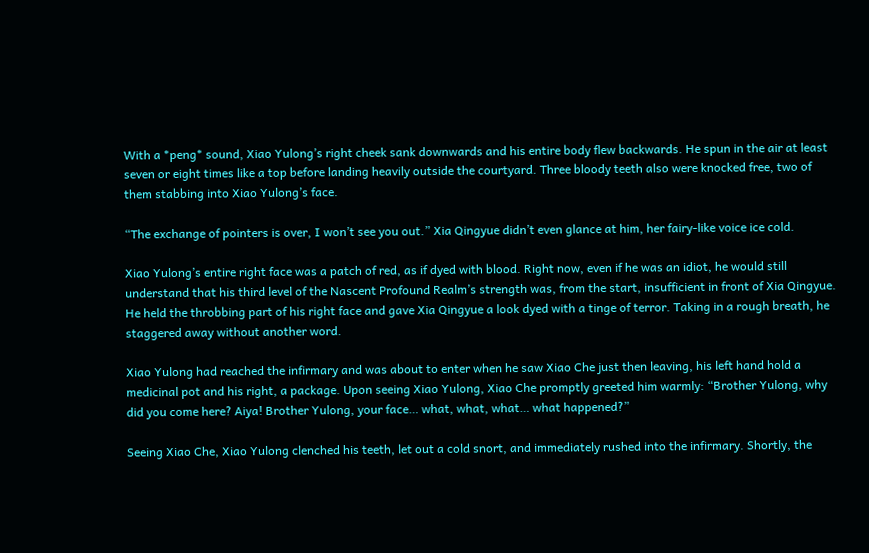With a *peng* sound, Xiao Yulong’s right cheek sank downwards and his entire body flew backwards. He spun in the air at least seven or eight times like a top before landing heavily outside the courtyard. Three bloody teeth also were knocked free, two of them stabbing into Xiao Yulong’s face.

“The exchange of pointers is over, I won’t see you out.” Xia Qingyue didn’t even glance at him, her fairy-like voice ice cold.

Xiao Yulong’s entire right face was a patch of red, as if dyed with blood. Right now, even if he was an idiot, he would still understand that his third level of the Nascent Profound Realm’s strength was, from the start, insufficient in front of Xia Qingyue. He held the throbbing part of his right face and gave Xia Qingyue a look dyed with a tinge of terror. Taking in a rough breath, he staggered away without another word.

Xiao Yulong had reached the infirmary and was about to enter when he saw Xiao Che just then leaving, his left hand hold a medicinal pot and his right, a package. Upon seeing Xiao Yulong, Xiao Che promptly greeted him warmly: “Brother Yulong, why did you come here? Aiya! Brother Yulong, your face… what, what, what… what happened?”

Seeing Xiao Che, Xiao Yulong clenched his teeth, let out a cold snort, and immediately rushed into the infirmary. Shortly, the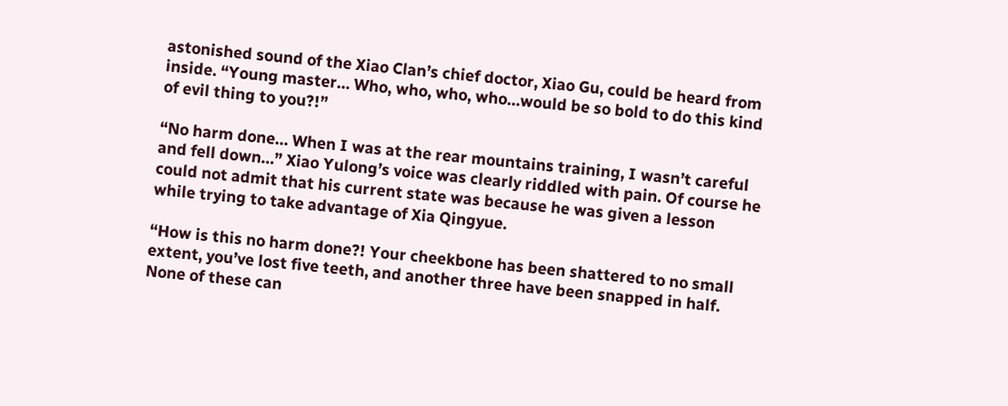astonished sound of the Xiao Clan’s chief doctor, Xiao Gu, could be heard from inside. “Young master… Who, who, who, who…would be so bold to do this kind of evil thing to you?!”

“No harm done… When I was at the rear mountains training, I wasn’t careful and fell down…” Xiao Yulong’s voice was clearly riddled with pain. Of course he could not admit that his current state was because he was given a lesson while trying to take advantage of Xia Qingyue.

“How is this no harm done?! Your cheekbone has been shattered to no small extent, you’ve lost five teeth, and another three have been snapped in half. None of these can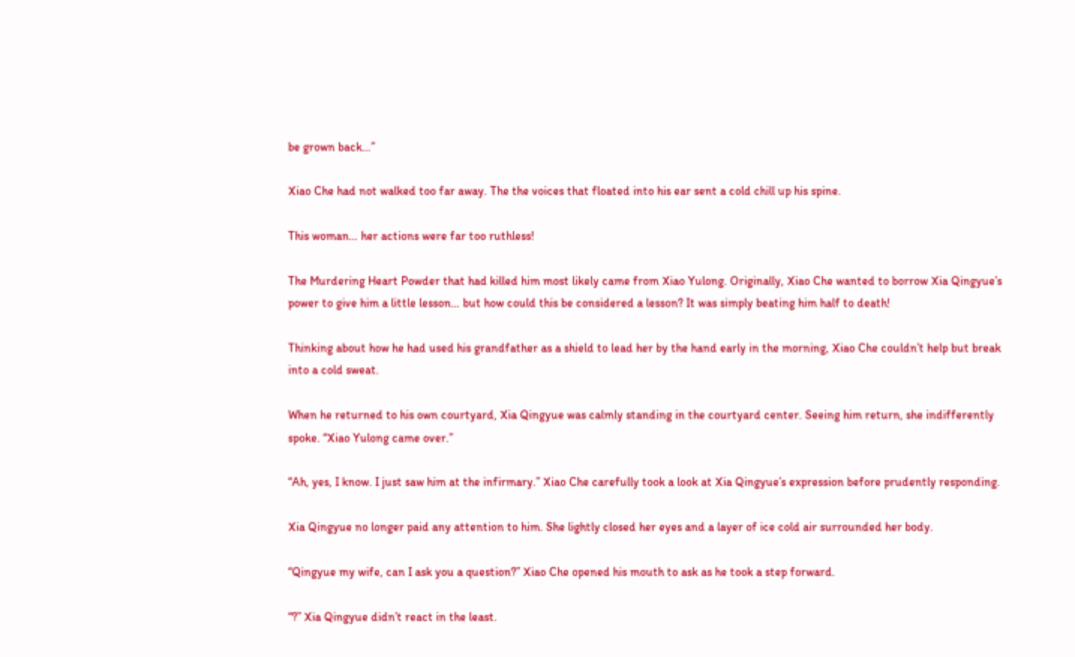be grown back…”

Xiao Che had not walked too far away. The the voices that floated into his ear sent a cold chill up his spine.

This woman… her actions were far too ruthless!

The Murdering Heart Powder that had killed him most likely came from Xiao Yulong. Originally, Xiao Che wanted to borrow Xia Qingyue’s power to give him a little lesson… but how could this be considered a lesson? It was simply beating him half to death!

Thinking about how he had used his grandfather as a shield to lead her by the hand early in the morning, Xiao Che couldn’t help but break into a cold sweat.

When he returned to his own courtyard, Xia Qingyue was calmly standing in the courtyard center. Seeing him return, she indifferently spoke. “Xiao Yulong came over.”

“Ah, yes, I know. I just saw him at the infirmary.” Xiao Che carefully took a look at Xia Qingyue’s expression before prudently responding.

Xia Qingyue no longer paid any attention to him. She lightly closed her eyes and a layer of ice cold air surrounded her body.

“Qingyue my wife, can I ask you a question?” Xiao Che opened his mouth to ask as he took a step forward.

“?” Xia Qingyue didn’t react in the least.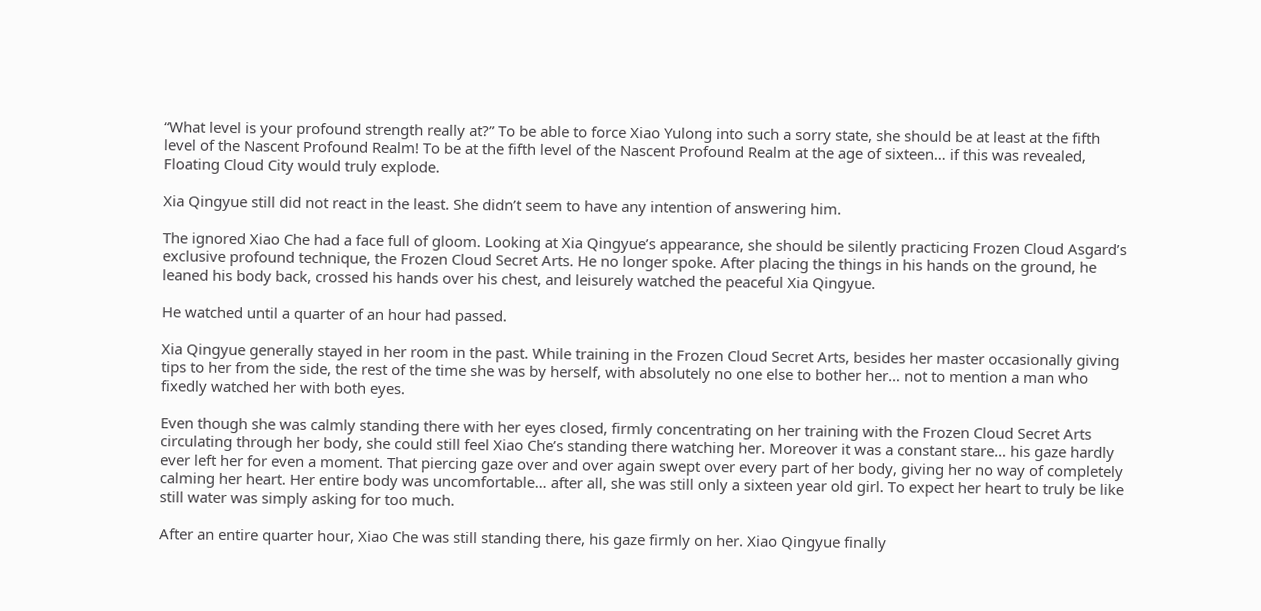“What level is your profound strength really at?” To be able to force Xiao Yulong into such a sorry state, she should be at least at the fifth level of the Nascent Profound Realm! To be at the fifth level of the Nascent Profound Realm at the age of sixteen… if this was revealed, Floating Cloud City would truly explode.

Xia Qingyue still did not react in the least. She didn’t seem to have any intention of answering him.

The ignored Xiao Che had a face full of gloom. Looking at Xia Qingyue’s appearance, she should be silently practicing Frozen Cloud Asgard’s exclusive profound technique, the Frozen Cloud Secret Arts. He no longer spoke. After placing the things in his hands on the ground, he leaned his body back, crossed his hands over his chest, and leisurely watched the peaceful Xia Qingyue.

He watched until a quarter of an hour had passed.

Xia Qingyue generally stayed in her room in the past. While training in the Frozen Cloud Secret Arts, besides her master occasionally giving tips to her from the side, the rest of the time she was by herself, with absolutely no one else to bother her… not to mention a man who fixedly watched her with both eyes.

Even though she was calmly standing there with her eyes closed, firmly concentrating on her training with the Frozen Cloud Secret Arts circulating through her body, she could still feel Xiao Che’s standing there watching her. Moreover it was a constant stare… his gaze hardly ever left her for even a moment. That piercing gaze over and over again swept over every part of her body, giving her no way of completely calming her heart. Her entire body was uncomfortable… after all, she was still only a sixteen year old girl. To expect her heart to truly be like still water was simply asking for too much.

After an entire quarter hour, Xiao Che was still standing there, his gaze firmly on her. Xiao Qingyue finally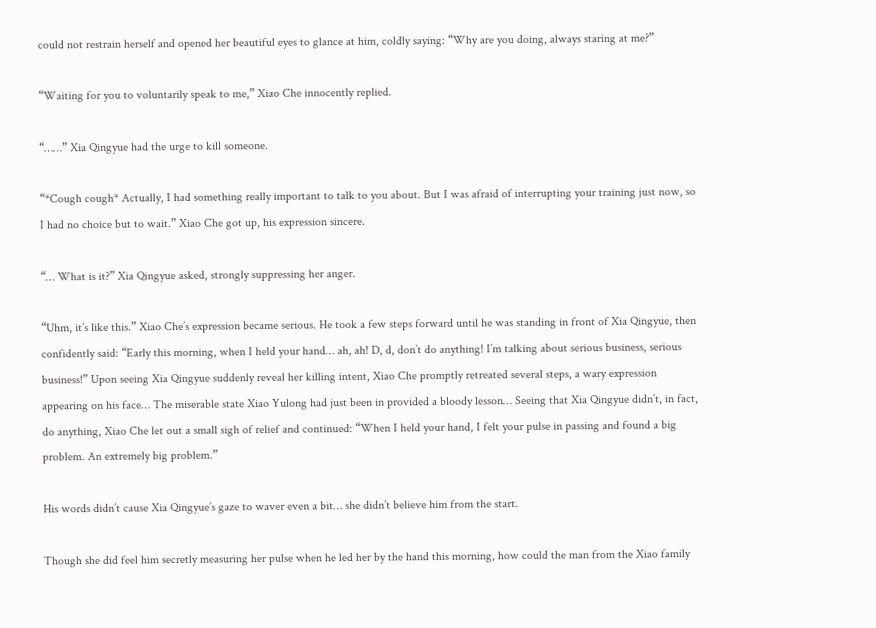could not restrain herself and opened her beautiful eyes to glance at him, coldly saying: “Why are you doing, always staring at me?”

“Waiting for you to voluntarily speak to me,” Xiao Che innocently replied.

“……” Xia Qingyue had the urge to kill someone.

“*Cough cough* Actually, I had something really important to talk to you about. But I was afraid of interrupting your training just now, so I had no choice but to wait.” Xiao Che got up, his expression sincere.

“… What is it?” Xia Qingyue asked, strongly suppressing her anger.

“Uhm, it’s like this.” Xiao Che’s expression became serious. He took a few steps forward until he was standing in front of Xia Qingyue, then confidently said: “Early this morning, when I held your hand… ah, ah! D, d, don’t do anything! I’m talking about serious business, serious business!” Upon seeing Xia Qingyue suddenly reveal her killing intent, Xiao Che promptly retreated several steps, a wary expression appearing on his face… The miserable state Xiao Yulong had just been in provided a bloody lesson… Seeing that Xia Qingyue didn’t, in fact, do anything, Xiao Che let out a small sigh of relief and continued: “When I held your hand, I felt your pulse in passing and found a big problem. An extremely big problem.”

His words didn’t cause Xia Qingyue’s gaze to waver even a bit… she didn’t believe him from the start.

Though she did feel him secretly measuring her pulse when he led her by the hand this morning, how could the man from the Xiao family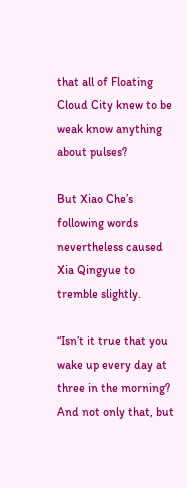that all of Floating Cloud City knew to be weak know anything about pulses?

But Xiao Che’s following words nevertheless caused Xia Qingyue to tremble slightly.

“Isn’t it true that you wake up every day at three in the morning? And not only that, but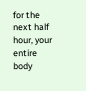for the next half hour, your entire body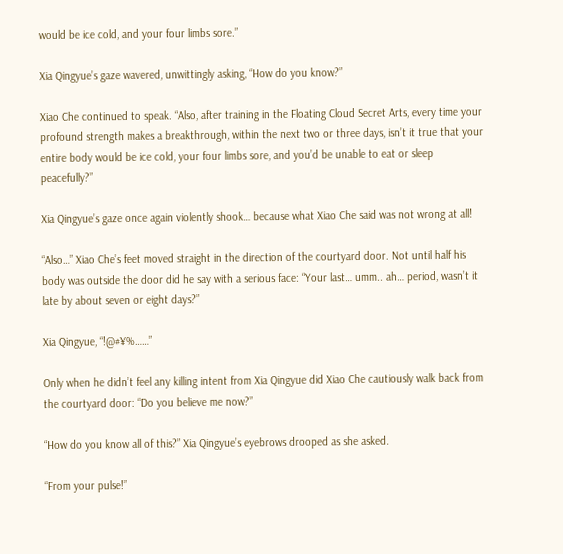would be ice cold, and your four limbs sore.”

Xia Qingyue’s gaze wavered, unwittingly asking, “How do you know?”

Xiao Che continued to speak. “Also, after training in the Floating Cloud Secret Arts, every time your profound strength makes a breakthrough, within the next two or three days, isn’t it true that your entire body would be ice cold, your four limbs sore, and you’d be unable to eat or sleep peacefully?”

Xia Qingyue’s gaze once again violently shook… because what Xiao Che said was not wrong at all!

“Also…” Xiao Che’s feet moved straight in the direction of the courtyard door. Not until half his body was outside the door did he say with a serious face: “Your last… umm.. ah… period, wasn’t it late by about seven or eight days?”

Xia Qingyue, “!@#¥%……”

Only when he didn’t feel any killing intent from Xia Qingyue did Xiao Che cautiously walk back from the courtyard door: “Do you believe me now?”

“How do you know all of this?” Xia Qingyue’s eyebrows drooped as she asked.

“From your pulse!”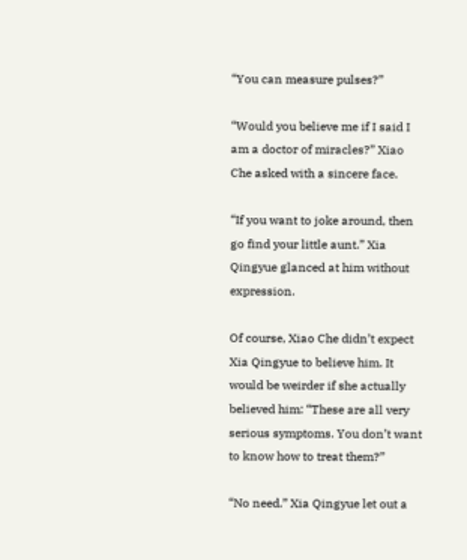“You can measure pulses?”

“Would you believe me if I said I am a doctor of miracles?” Xiao Che asked with a sincere face.

“If you want to joke around, then go find your little aunt.” Xia Qingyue glanced at him without expression.

Of course, Xiao Che didn’t expect Xia Qingyue to believe him. It would be weirder if she actually believed him: “These are all very serious symptoms. You don’t want to know how to treat them?”

“No need.” Xia Qingyue let out a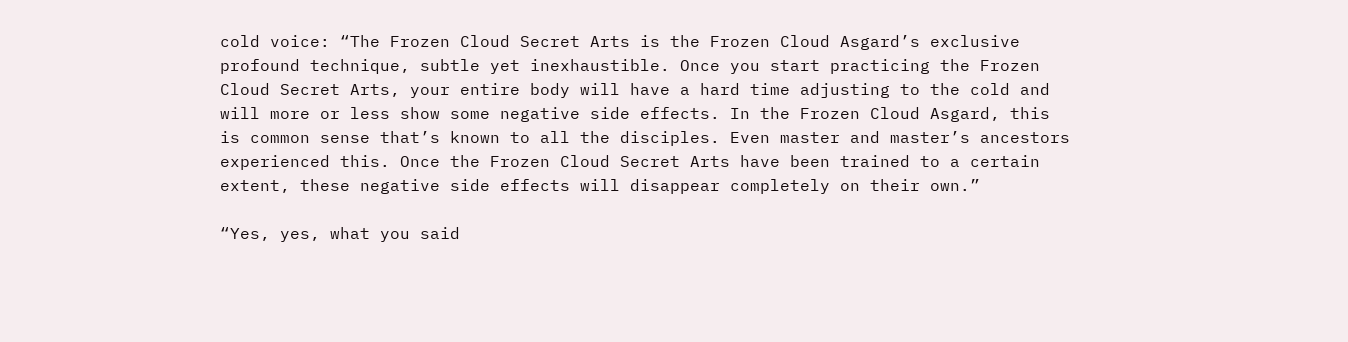cold voice: “The Frozen Cloud Secret Arts is the Frozen Cloud Asgard’s exclusive profound technique, subtle yet inexhaustible. Once you start practicing the Frozen Cloud Secret Arts, your entire body will have a hard time adjusting to the cold and will more or less show some negative side effects. In the Frozen Cloud Asgard, this is common sense that’s known to all the disciples. Even master and master’s ancestors experienced this. Once the Frozen Cloud Secret Arts have been trained to a certain extent, these negative side effects will disappear completely on their own.”

“Yes, yes, what you said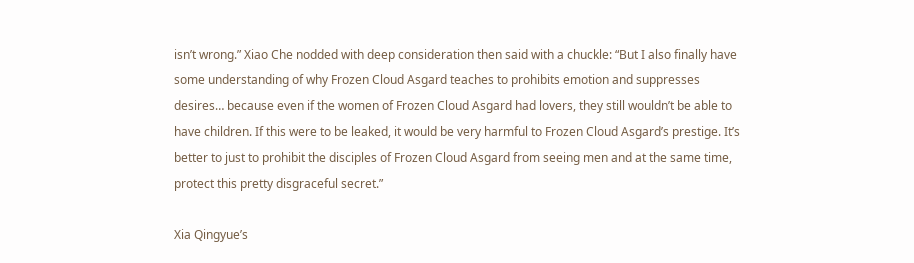isn’t wrong.” Xiao Che nodded with deep consideration then said with a chuckle: “But I also finally have some understanding of why Frozen Cloud Asgard teaches to prohibits emotion and suppresses desires… because even if the women of Frozen Cloud Asgard had lovers, they still wouldn’t be able to have children. If this were to be leaked, it would be very harmful to Frozen Cloud Asgard’s prestige. It’s better to just to prohibit the disciples of Frozen Cloud Asgard from seeing men and at the same time, protect this pretty disgraceful secret.”

Xia Qingyue’s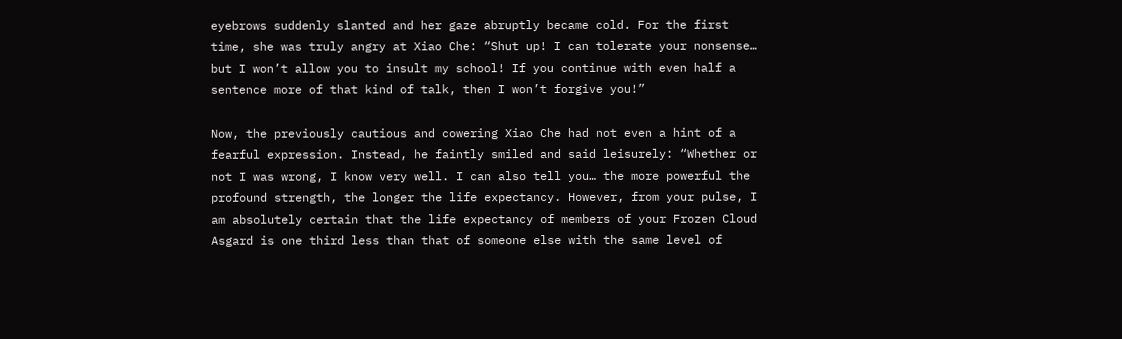eyebrows suddenly slanted and her gaze abruptly became cold. For the first time, she was truly angry at Xiao Che: “Shut up! I can tolerate your nonsense… but I won’t allow you to insult my school! If you continue with even half a sentence more of that kind of talk, then I won’t forgive you!”

Now, the previously cautious and cowering Xiao Che had not even a hint of a fearful expression. Instead, he faintly smiled and said leisurely: “Whether or not I was wrong, I know very well. I can also tell you… the more powerful the profound strength, the longer the life expectancy. However, from your pulse, I am absolutely certain that the life expectancy of members of your Frozen Cloud Asgard is one third less than that of someone else with the same level of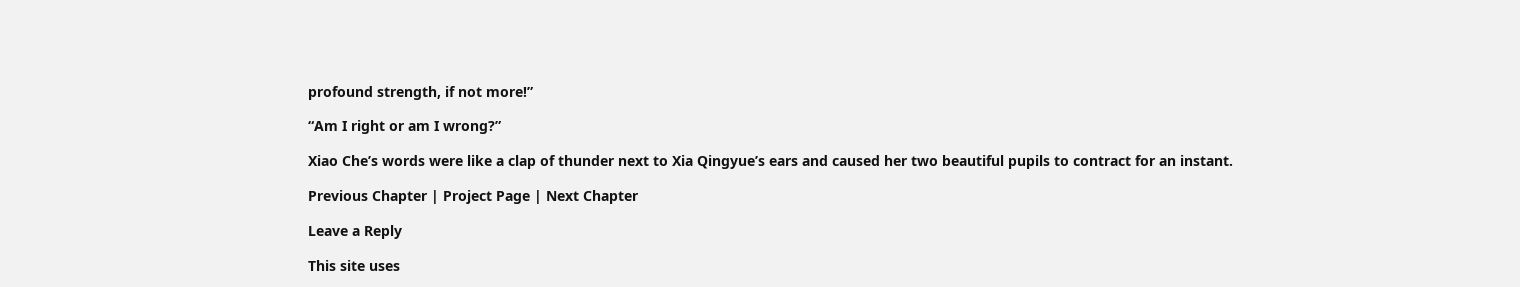profound strength, if not more!”

“Am I right or am I wrong?”

Xiao Che’s words were like a clap of thunder next to Xia Qingyue’s ears and caused her two beautiful pupils to contract for an instant.

Previous Chapter | Project Page | Next Chapter

Leave a Reply

This site uses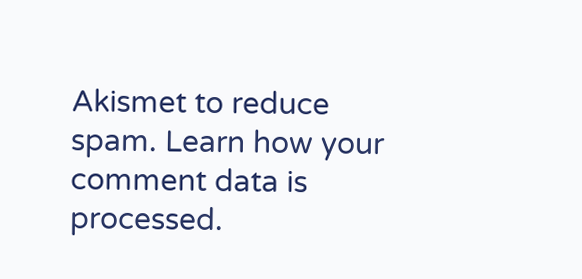Akismet to reduce spam. Learn how your comment data is processed.